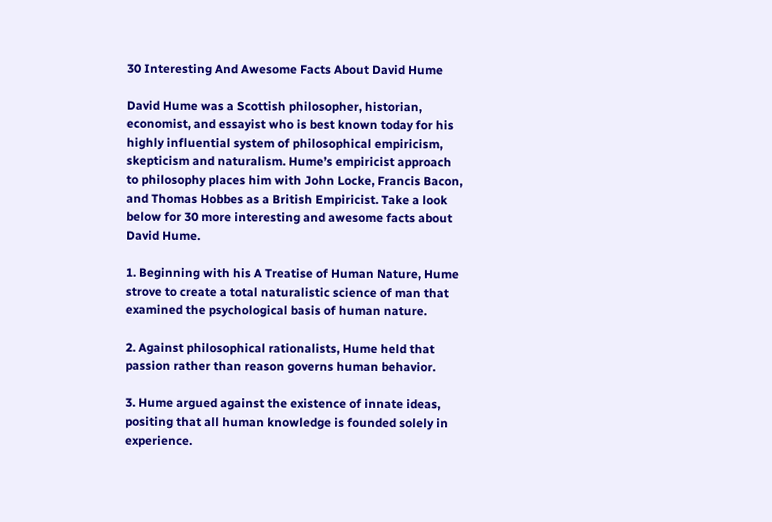30 Interesting And Awesome Facts About David Hume

David Hume was a Scottish philosopher, historian, economist, and essayist who is best known today for his highly influential system of philosophical empiricism, skepticism and naturalism. Hume’s empiricist approach to philosophy places him with John Locke, Francis Bacon, and Thomas Hobbes as a British Empiricist. Take a look below for 30 more interesting and awesome facts about David Hume.

1. Beginning with his A Treatise of Human Nature, Hume strove to create a total naturalistic science of man that examined the psychological basis of human nature.

2. Against philosophical rationalists, Hume held that passion rather than reason governs human behavior.

3. Hume argued against the existence of innate ideas, positing that all human knowledge is founded solely in experience.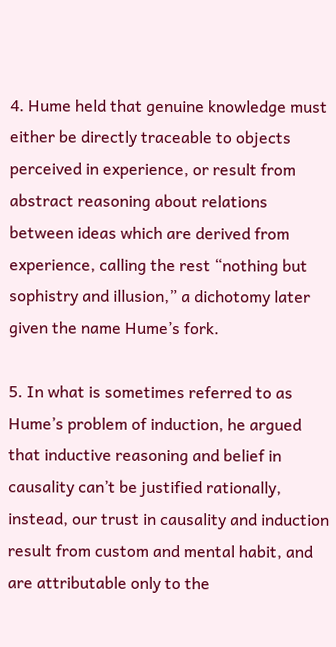4. Hume held that genuine knowledge must either be directly traceable to objects perceived in experience, or result from abstract reasoning about relations between ideas which are derived from experience, calling the rest “nothing but sophistry and illusion,” a dichotomy later given the name Hume’s fork.

5. In what is sometimes referred to as Hume’s problem of induction, he argued that inductive reasoning and belief in causality can’t be justified rationally, instead, our trust in causality and induction result from custom and mental habit, and are attributable only to the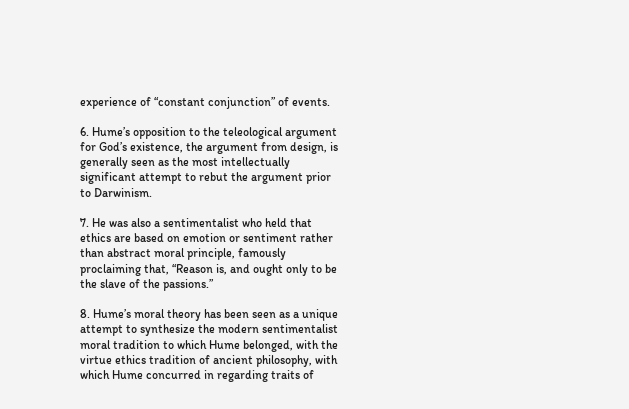experience of “constant conjunction” of events.

6. Hume’s opposition to the teleological argument for God’s existence, the argument from design, is generally seen as the most intellectually significant attempt to rebut the argument prior to Darwinism.

7. He was also a sentimentalist who held that ethics are based on emotion or sentiment rather than abstract moral principle, famously proclaiming that, “Reason is, and ought only to be the slave of the passions.”

8. Hume’s moral theory has been seen as a unique attempt to synthesize the modern sentimentalist moral tradition to which Hume belonged, with the virtue ethics tradition of ancient philosophy, with which Hume concurred in regarding traits of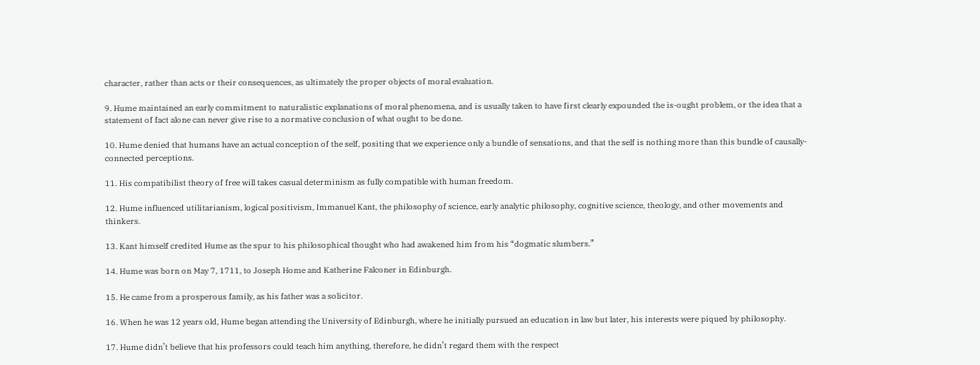character, rather than acts or their consequences, as ultimately the proper objects of moral evaluation.

9. Hume maintained an early commitment to naturalistic explanations of moral phenomena, and is usually taken to have first clearly expounded the is-ought problem, or the idea that a statement of fact alone can never give rise to a normative conclusion of what ought to be done.

10. Hume denied that humans have an actual conception of the self, positing that we experience only a bundle of sensations, and that the self is nothing more than this bundle of causally-connected perceptions.

11. His compatibilist theory of free will takes casual determinism as fully compatible with human freedom.

12. Hume influenced utilitarianism, logical positivism, Immanuel Kant, the philosophy of science, early analytic philosophy, cognitive science, theology, and other movements and thinkers.

13. Kant himself credited Hume as the spur to his philosophical thought who had awakened him from his “dogmatic slumbers.”

14. Hume was born on May 7, 1711, to Joseph Home and Katherine Falconer in Edinburgh.

15. He came from a prosperous family, as his father was a solicitor.

16. When he was 12 years old, Hume began attending the University of Edinburgh, where he initially pursued an education in law but later, his interests were piqued by philosophy.

17. Hume didn’t believe that his professors could teach him anything, therefore, he didn’t regard them with the respect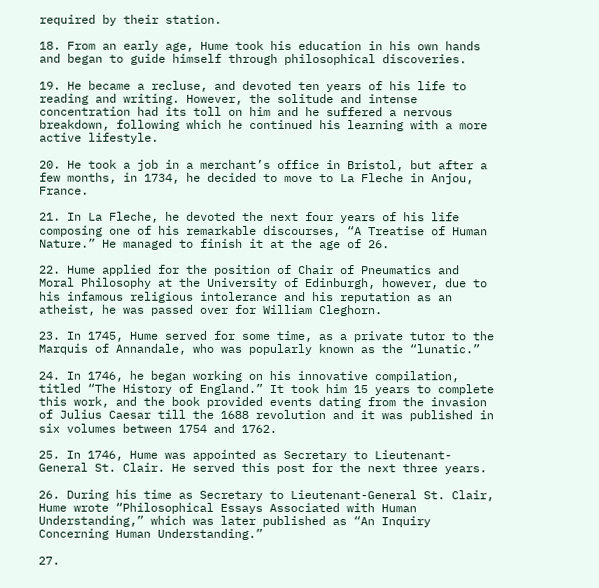required by their station.

18. From an early age, Hume took his education in his own hands and began to guide himself through philosophical discoveries.

19. He became a recluse, and devoted ten years of his life to reading and writing. However, the solitude and intense concentration had its toll on him and he suffered a nervous breakdown, following which he continued his learning with a more active lifestyle.

20. He took a job in a merchant’s office in Bristol, but after a few months, in 1734, he decided to move to La Fleche in Anjou, France.

21. In La Fleche, he devoted the next four years of his life composing one of his remarkable discourses, “A Treatise of Human Nature.” He managed to finish it at the age of 26.

22. Hume applied for the position of Chair of Pneumatics and Moral Philosophy at the University of Edinburgh, however, due to his infamous religious intolerance and his reputation as an atheist, he was passed over for William Cleghorn.

23. In 1745, Hume served for some time, as a private tutor to the Marquis of Annandale, who was popularly known as the “lunatic.”

24. In 1746, he began working on his innovative compilation, titled “The History of England.” It took him 15 years to complete this work, and the book provided events dating from the invasion of Julius Caesar till the 1688 revolution and it was published in six volumes between 1754 and 1762.

25. In 1746, Hume was appointed as Secretary to Lieutenant-General St. Clair. He served this post for the next three years.

26. During his time as Secretary to Lieutenant-General St. Clair, Hume wrote “Philosophical Essays Associated with Human Understanding,” which was later published as “An Inquiry Concerning Human Understanding.”

27.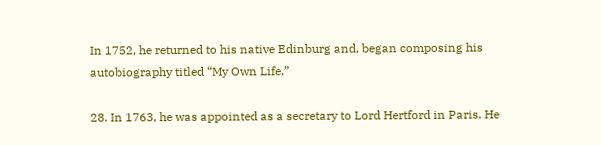In 1752, he returned to his native Edinburg and, began composing his autobiography titled “My Own Life.”

28. In 1763, he was appointed as a secretary to Lord Hertford in Paris. He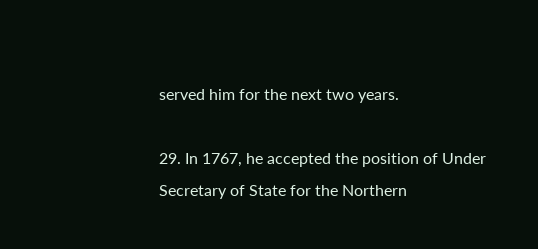served him for the next two years.

29. In 1767, he accepted the position of Under Secretary of State for the Northern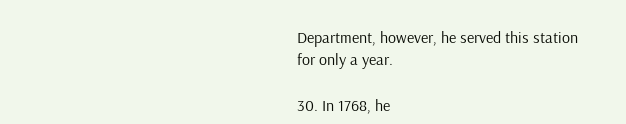Department, however, he served this station for only a year.

30. In 1768, he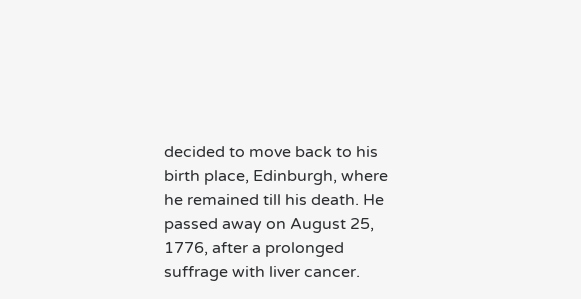decided to move back to his birth place, Edinburgh, where he remained till his death. He passed away on August 25, 1776, after a prolonged suffrage with liver cancer.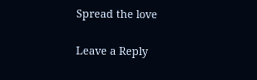Spread the love

Leave a Reply